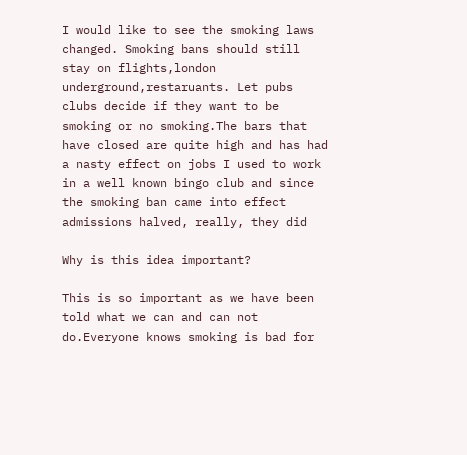I would like to see the smoking laws changed. Smoking bans should still stay on flights,london underground,restaruants. Let pubs clubs decide if they want to be smoking or no smoking.The bars that have closed are quite high and has had a nasty effect on jobs I used to work in a well known bingo club and since the smoking ban came into effect admissions halved, really, they did

Why is this idea important?

This is so important as we have been told what we can and can not do.Everyone knows smoking is bad for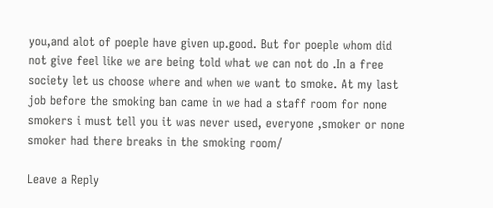you,and alot of poeple have given up.good. But for poeple whom did not give feel like we are being told what we can not do .In a free society let us choose where and when we want to smoke. At my last job before the smoking ban came in we had a staff room for none smokers i must tell you it was never used, everyone ,smoker or none smoker had there breaks in the smoking room/

Leave a Reply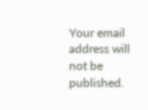Your email address will not be published.